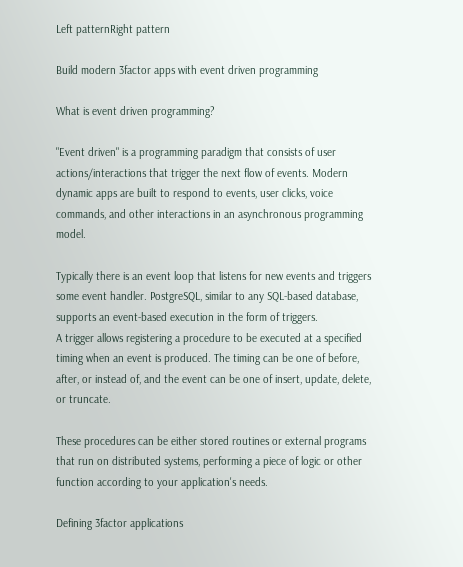Left patternRight pattern

Build modern 3factor apps with event driven programming

What is event driven programming?

"Event driven" is a programming paradigm that consists of user actions/interactions that trigger the next flow of events. Modern dynamic apps are built to respond to events, user clicks, voice commands, and other interactions in an asynchronous programming model.

Typically there is an event loop that listens for new events and triggers some event handler. PostgreSQL, similar to any SQL-based database, supports an event-based execution in the form of triggers.
A trigger allows registering a procedure to be executed at a specified timing when an event is produced. The timing can be one of before, after, or instead of, and the event can be one of insert, update, delete, or truncate.

These procedures can be either stored routines or external programs that run on distributed systems, performing a piece of logic or other function according to your application's needs.

Defining 3factor applications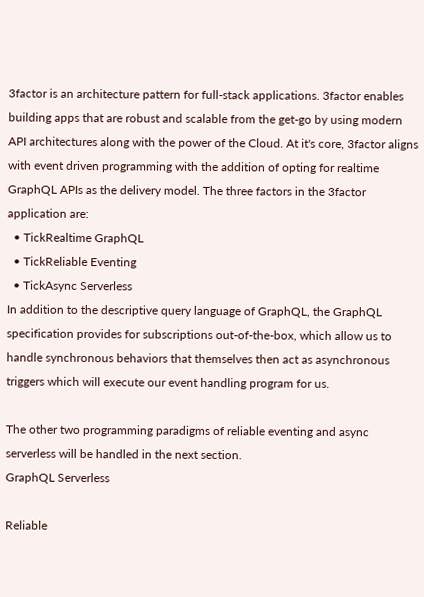3factor is an architecture pattern for full-stack applications. 3factor enables building apps that are robust and scalable from the get-go by using modern API architectures along with the power of the Cloud. At it's core, 3factor aligns with event driven programming with the addition of opting for realtime GraphQL APIs as the delivery model. The three factors in the 3factor application are:
  • TickRealtime GraphQL
  • TickReliable Eventing
  • TickAsync Serverless
In addition to the descriptive query language of GraphQL, the GraphQL specification provides for subscriptions out-of-the-box, which allow us to handle synchronous behaviors that themselves then act as asynchronous triggers which will execute our event handling program for us.

The other two programming paradigms of reliable eventing and async serverless will be handled in the next section.
GraphQL Serverless

Reliable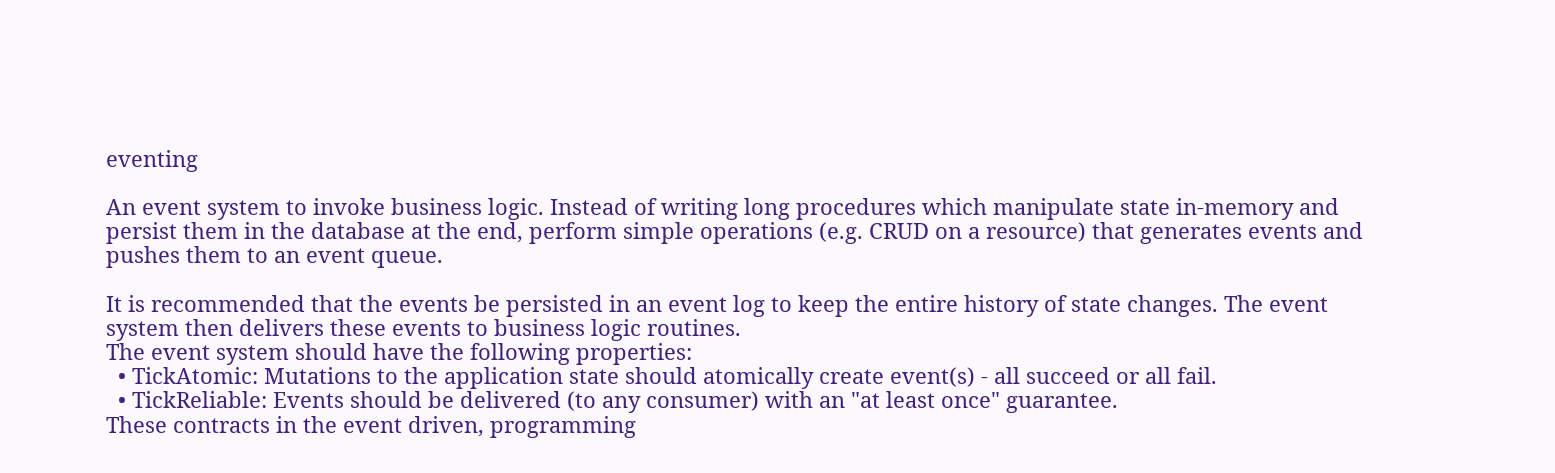eventing

An event system to invoke business logic. Instead of writing long procedures which manipulate state in-memory and persist them in the database at the end, perform simple operations (e.g. CRUD on a resource) that generates events and pushes them to an event queue.

It is recommended that the events be persisted in an event log to keep the entire history of state changes. The event system then delivers these events to business logic routines.
The event system should have the following properties:
  • TickAtomic: Mutations to the application state should atomically create event(s) - all succeed or all fail.
  • TickReliable: Events should be delivered (to any consumer) with an "at least once" guarantee.
These contracts in the event driven, programming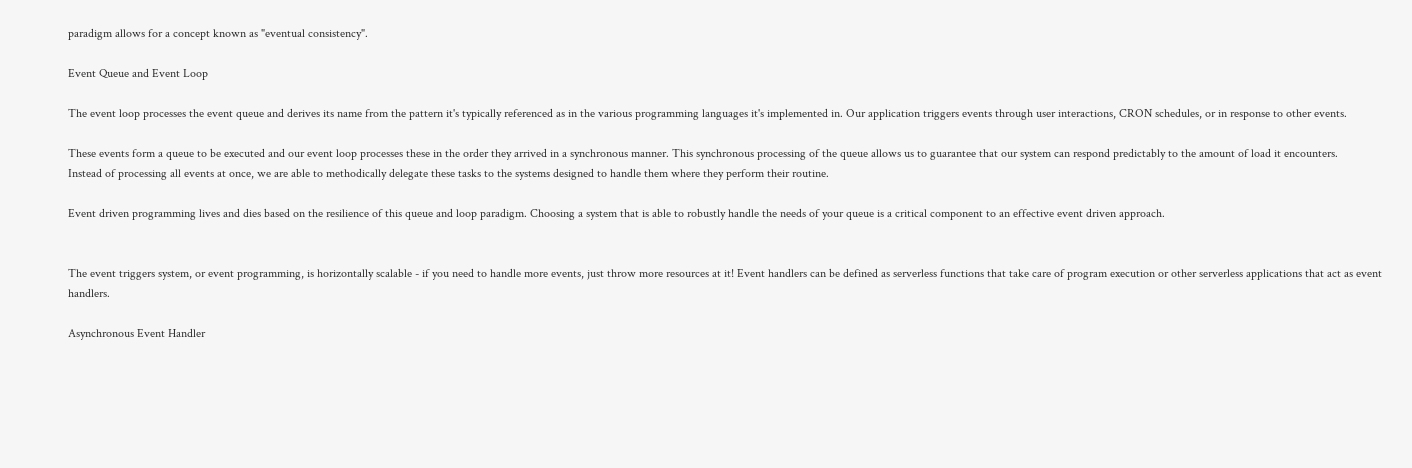paradigm allows for a concept known as "eventual consistency".

Event Queue and Event Loop

The event loop processes the event queue and derives its name from the pattern it's typically referenced as in the various programming languages it's implemented in. Our application triggers events through user interactions, CRON schedules, or in response to other events.

These events form a queue to be executed and our event loop processes these in the order they arrived in a synchronous manner. This synchronous processing of the queue allows us to guarantee that our system can respond predictably to the amount of load it encounters.
Instead of processing all events at once, we are able to methodically delegate these tasks to the systems designed to handle them where they perform their routine.

Event driven programming lives and dies based on the resilience of this queue and loop paradigm. Choosing a system that is able to robustly handle the needs of your queue is a critical component to an effective event driven approach.


The event triggers system, or event programming, is horizontally scalable - if you need to handle more events, just throw more resources at it! Event handlers can be defined as serverless functions that take care of program execution or other serverless applications that act as event handlers.

Asynchronous Event Handler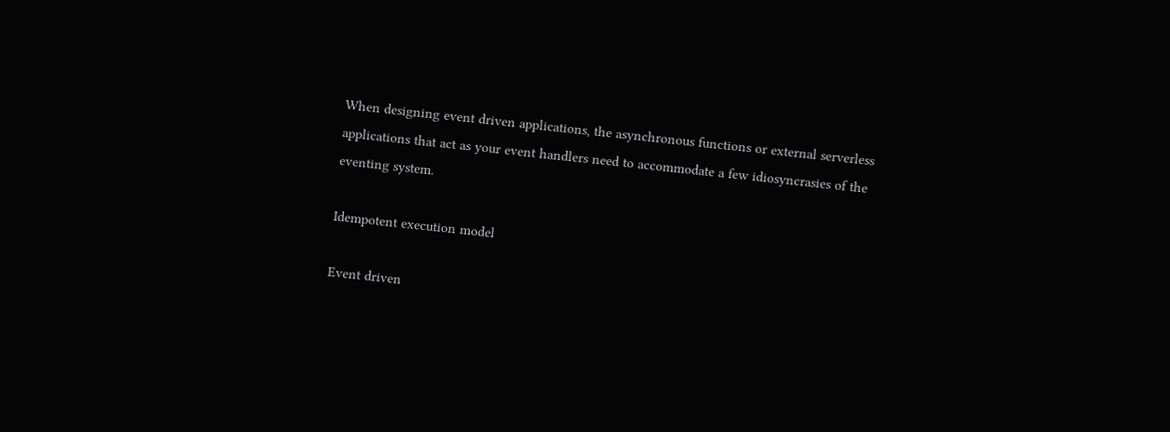When designing event driven applications, the asynchronous functions or external serverless applications that act as your event handlers need to accommodate a few idiosyncrasies of the eventing system.

Idempotent execution model

Event driven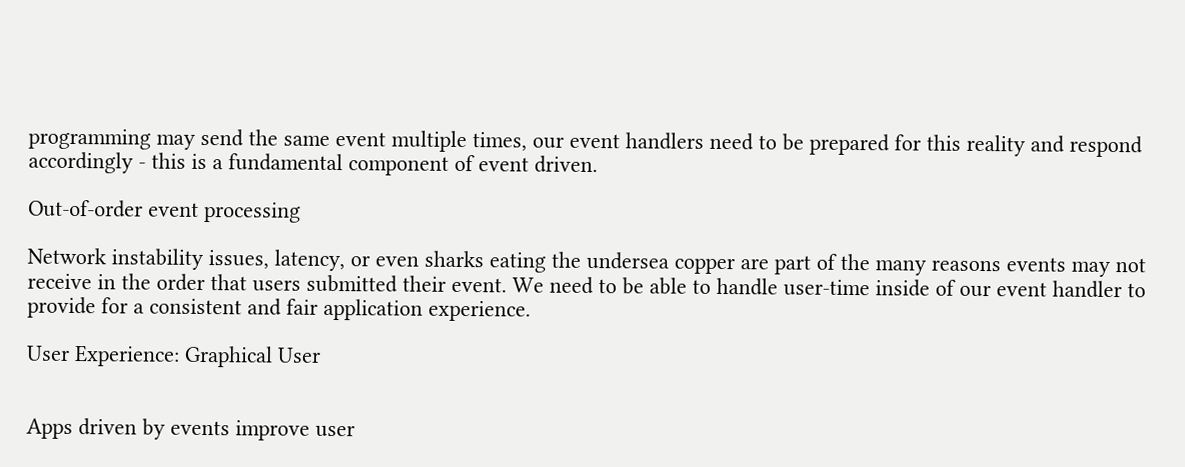programming may send the same event multiple times, our event handlers need to be prepared for this reality and respond accordingly - this is a fundamental component of event driven.

Out-of-order event processing

Network instability issues, latency, or even sharks eating the undersea copper are part of the many reasons events may not receive in the order that users submitted their event. We need to be able to handle user-time inside of our event handler to provide for a consistent and fair application experience.

User Experience: Graphical User


Apps driven by events improve user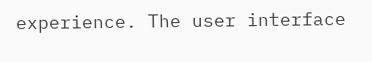experience. The user interface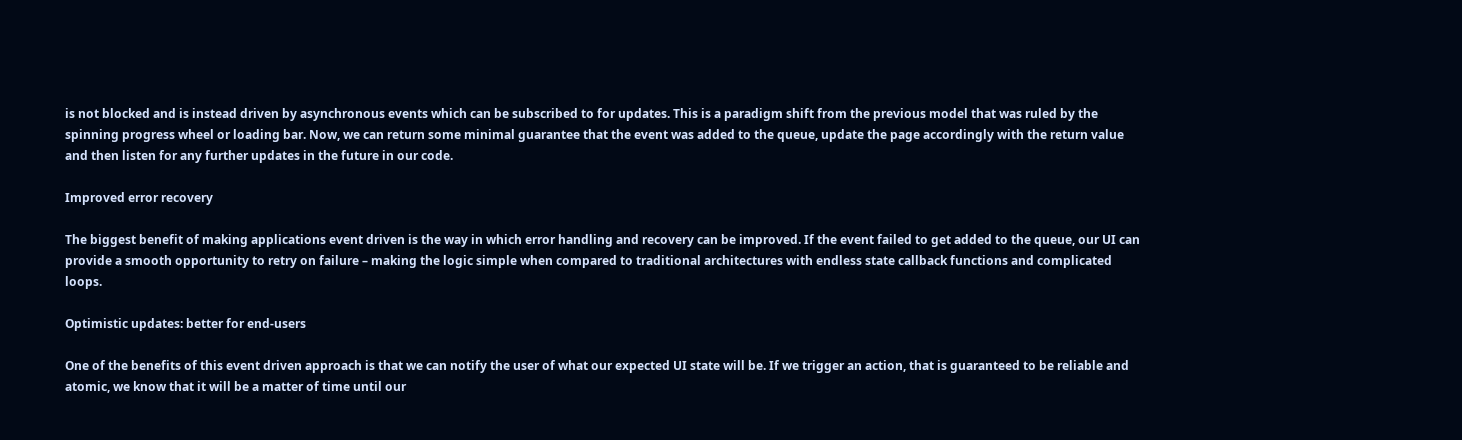is not blocked and is instead driven by asynchronous events which can be subscribed to for updates. This is a paradigm shift from the previous model that was ruled by the spinning progress wheel or loading bar. Now, we can return some minimal guarantee that the event was added to the queue, update the page accordingly with the return value and then listen for any further updates in the future in our code.

Improved error recovery

The biggest benefit of making applications event driven is the way in which error handling and recovery can be improved. If the event failed to get added to the queue, our UI can provide a smooth opportunity to retry on failure – making the logic simple when compared to traditional architectures with endless state callback functions and complicated loops.

Optimistic updates: better for end-users

One of the benefits of this event driven approach is that we can notify the user of what our expected UI state will be. If we trigger an action, that is guaranteed to be reliable and atomic, we know that it will be a matter of time until our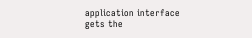application interface gets the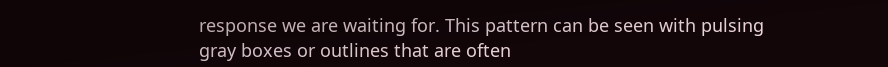response we are waiting for. This pattern can be seen with pulsing gray boxes or outlines that are often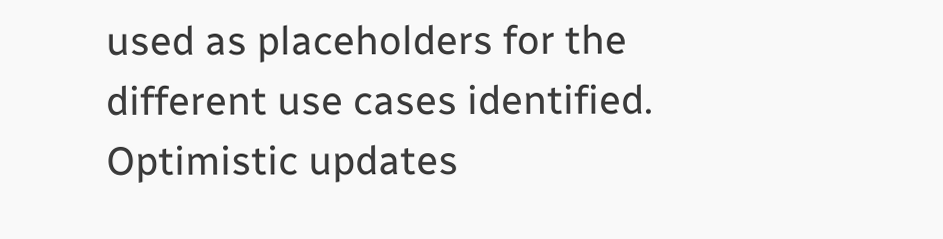used as placeholders for the different use cases identified.
Optimistic updates